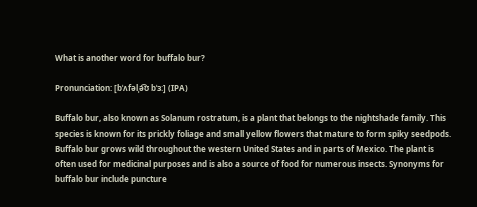What is another word for buffalo bur?

Pronunciation: [bˈʌfəlˌə͡ʊ bˈɜː] (IPA)

Buffalo bur, also known as Solanum rostratum, is a plant that belongs to the nightshade family. This species is known for its prickly foliage and small yellow flowers that mature to form spiky seedpods. Buffalo bur grows wild throughout the western United States and in parts of Mexico. The plant is often used for medicinal purposes and is also a source of food for numerous insects. Synonyms for buffalo bur include puncture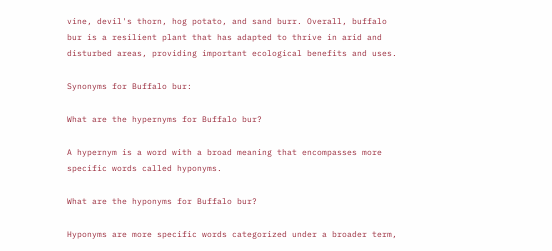vine, devil's thorn, hog potato, and sand burr. Overall, buffalo bur is a resilient plant that has adapted to thrive in arid and disturbed areas, providing important ecological benefits and uses.

Synonyms for Buffalo bur:

What are the hypernyms for Buffalo bur?

A hypernym is a word with a broad meaning that encompasses more specific words called hyponyms.

What are the hyponyms for Buffalo bur?

Hyponyms are more specific words categorized under a broader term,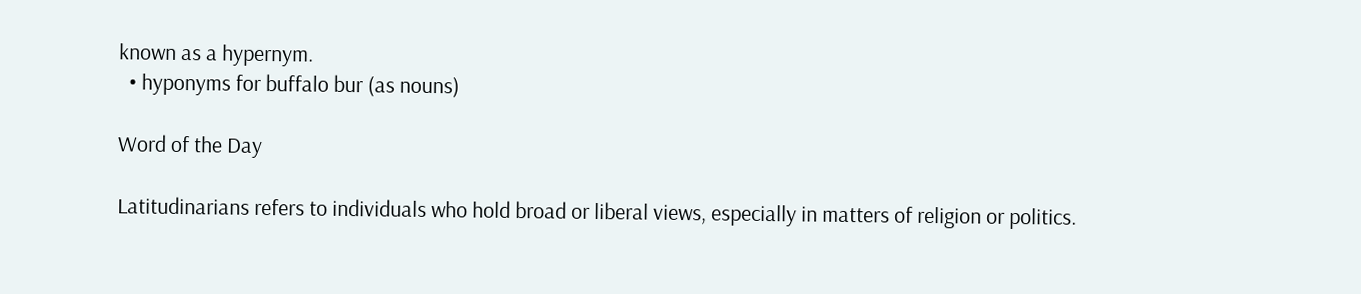known as a hypernym.
  • hyponyms for buffalo bur (as nouns)

Word of the Day

Latitudinarians refers to individuals who hold broad or liberal views, especially in matters of religion or politics.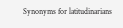Synonyms for latitudinarians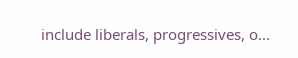include liberals, progressives, o...